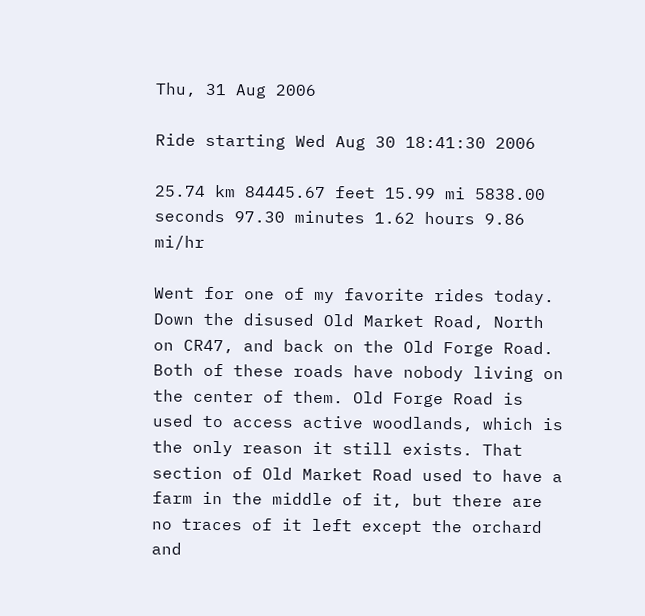Thu, 31 Aug 2006

Ride starting Wed Aug 30 18:41:30 2006

25.74 km 84445.67 feet 15.99 mi 5838.00 seconds 97.30 minutes 1.62 hours 9.86 mi/hr

Went for one of my favorite rides today. Down the disused Old Market Road, North on CR47, and back on the Old Forge Road. Both of these roads have nobody living on the center of them. Old Forge Road is used to access active woodlands, which is the only reason it still exists. That section of Old Market Road used to have a farm in the middle of it, but there are no traces of it left except the orchard and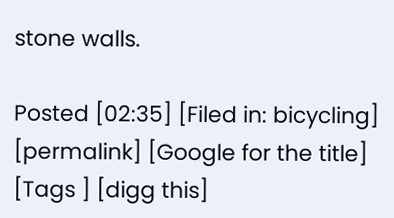stone walls.

Posted [02:35] [Filed in: bicycling] [permalink] [Google for the title] [Tags ] [digg this]